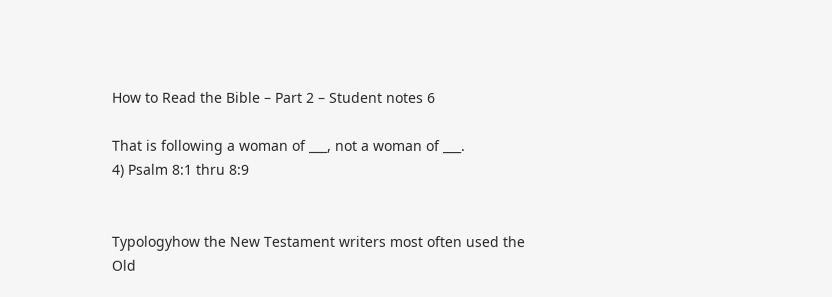How to Read the Bible – Part 2 – Student notes 6

That is following a woman of ___, not a woman of ___.
4) Psalm 8:1 thru 8:9


Typologyhow the New Testament writers most often used the Old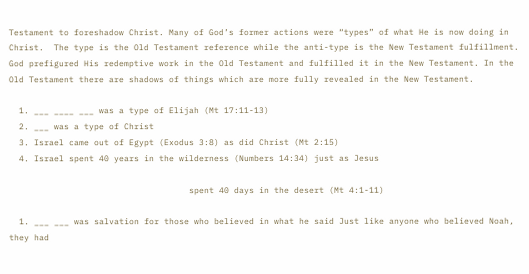Testament to foreshadow Christ. Many of God’s former actions were “types” of what He is now doing in Christ.  The type is the Old Testament reference while the anti-type is the New Testament fulfillment.  God prefigured His redemptive work in the Old Testament and fulfilled it in the New Testament. In the Old Testament there are shadows of things which are more fully revealed in the New Testament.

  1. ___ ____ ___ was a type of Elijah (Mt 17:11-13)
  2. ___ was a type of Christ
  3. Israel came out of Egypt (Exodus 3:8) as did Christ (Mt 2:15)
  4. Israel spent 40 years in the wilderness (Numbers 14:34) just as Jesus

                                    spent 40 days in the desert (Mt 4:1-11)

  1. ___ ___ was salvation for those who believed in what he said Just like anyone who believed Noah, they had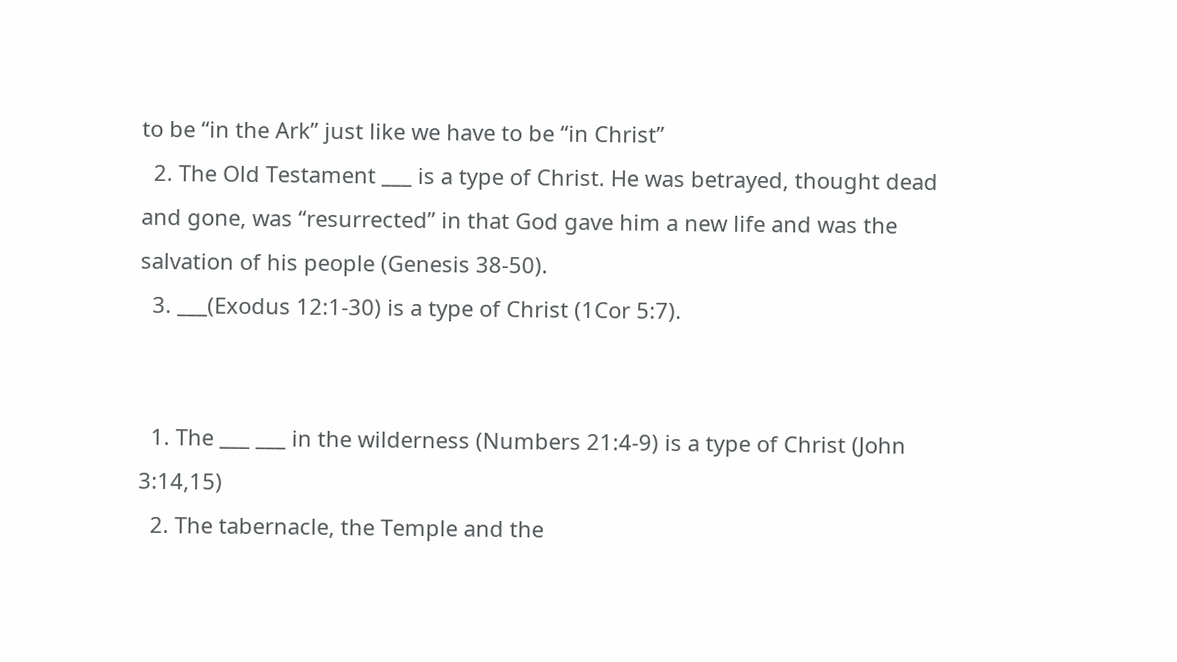to be “in the Ark” just like we have to be “in Christ”
  2. The Old Testament ___ is a type of Christ. He was betrayed, thought dead and gone, was “resurrected” in that God gave him a new life and was the salvation of his people (Genesis 38-50).
  3. ___(Exodus 12:1-30) is a type of Christ (1Cor 5:7).


  1. The ___ ___ in the wilderness (Numbers 21:4-9) is a type of Christ (John 3:14,15)
  2. The tabernacle, the Temple and the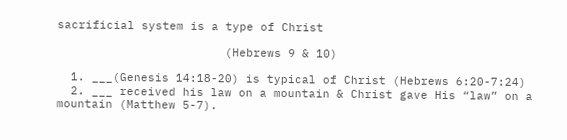sacrificial system is a type of Christ

                        (Hebrews 9 & 10)

  1. ___(Genesis 14:18-20) is typical of Christ (Hebrews 6:20-7:24)
  2. ___ received his law on a mountain & Christ gave His “law” on a mountain (Matthew 5-7).